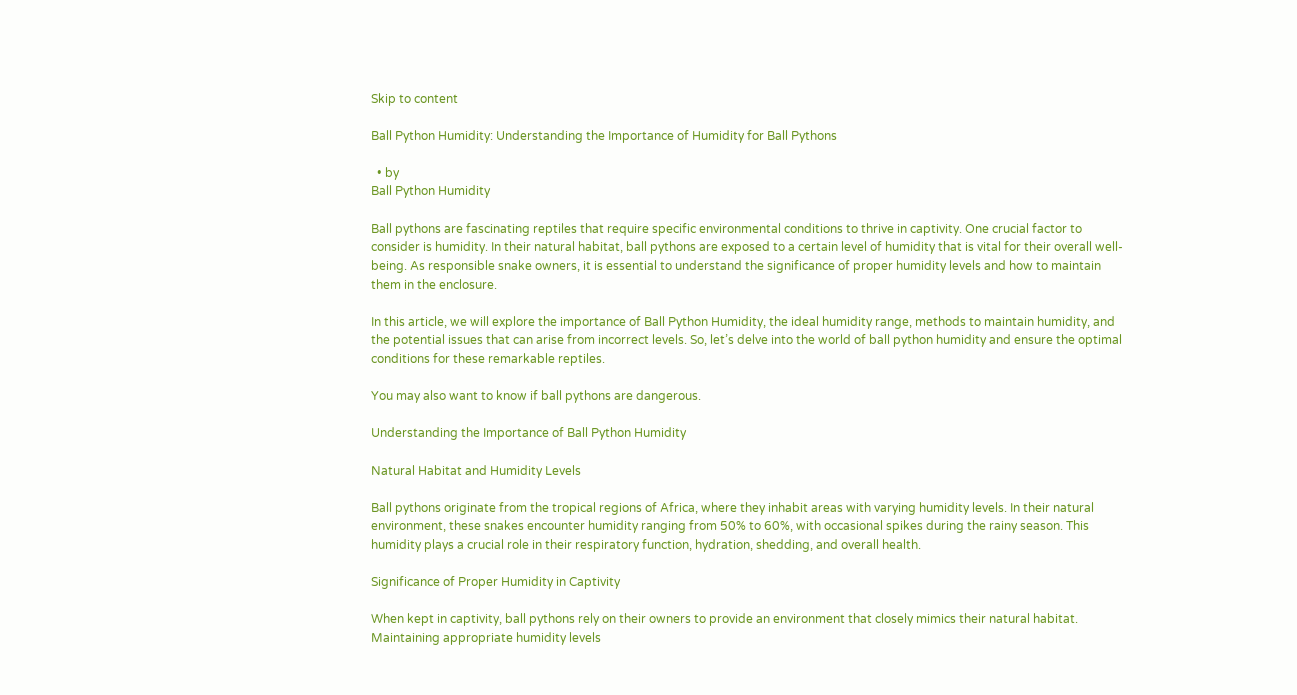Skip to content

Ball Python Humidity: Understanding the Importance of Humidity for Ball Pythons

  • by
Ball Python Humidity

Ball pythons are fascinating reptiles that require specific environmental conditions to thrive in captivity. One crucial factor to consider is humidity. In their natural habitat, ball pythons are exposed to a certain level of humidity that is vital for their overall well-being. As responsible snake owners, it is essential to understand the significance of proper humidity levels and how to maintain them in the enclosure.

In this article, we will explore the importance of Ball Python Humidity, the ideal humidity range, methods to maintain humidity, and the potential issues that can arise from incorrect levels. So, let’s delve into the world of ball python humidity and ensure the optimal conditions for these remarkable reptiles.

You may also want to know if ball pythons are dangerous.

Understanding the Importance of Ball Python Humidity

Natural Habitat and Humidity Levels

Ball pythons originate from the tropical regions of Africa, where they inhabit areas with varying humidity levels. In their natural environment, these snakes encounter humidity ranging from 50% to 60%, with occasional spikes during the rainy season. This humidity plays a crucial role in their respiratory function, hydration, shedding, and overall health.

Significance of Proper Humidity in Captivity

When kept in captivity, ball pythons rely on their owners to provide an environment that closely mimics their natural habitat. Maintaining appropriate humidity levels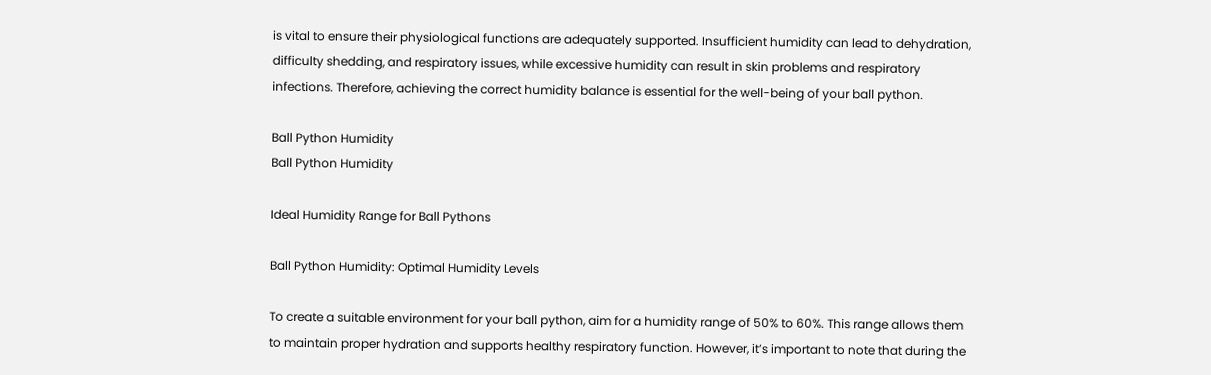is vital to ensure their physiological functions are adequately supported. Insufficient humidity can lead to dehydration, difficulty shedding, and respiratory issues, while excessive humidity can result in skin problems and respiratory infections. Therefore, achieving the correct humidity balance is essential for the well-being of your ball python.

Ball Python Humidity
Ball Python Humidity

Ideal Humidity Range for Ball Pythons

Ball Python Humidity: Optimal Humidity Levels

To create a suitable environment for your ball python, aim for a humidity range of 50% to 60%. This range allows them to maintain proper hydration and supports healthy respiratory function. However, it’s important to note that during the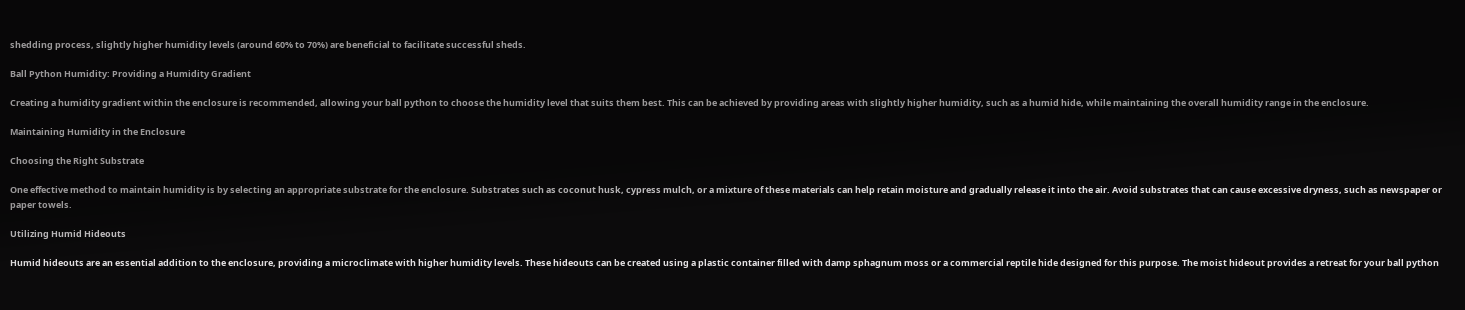shedding process, slightly higher humidity levels (around 60% to 70%) are beneficial to facilitate successful sheds.

Ball Python Humidity: Providing a Humidity Gradient

Creating a humidity gradient within the enclosure is recommended, allowing your ball python to choose the humidity level that suits them best. This can be achieved by providing areas with slightly higher humidity, such as a humid hide, while maintaining the overall humidity range in the enclosure.

Maintaining Humidity in the Enclosure

Choosing the Right Substrate

One effective method to maintain humidity is by selecting an appropriate substrate for the enclosure. Substrates such as coconut husk, cypress mulch, or a mixture of these materials can help retain moisture and gradually release it into the air. Avoid substrates that can cause excessive dryness, such as newspaper or paper towels.

Utilizing Humid Hideouts

Humid hideouts are an essential addition to the enclosure, providing a microclimate with higher humidity levels. These hideouts can be created using a plastic container filled with damp sphagnum moss or a commercial reptile hide designed for this purpose. The moist hideout provides a retreat for your ball python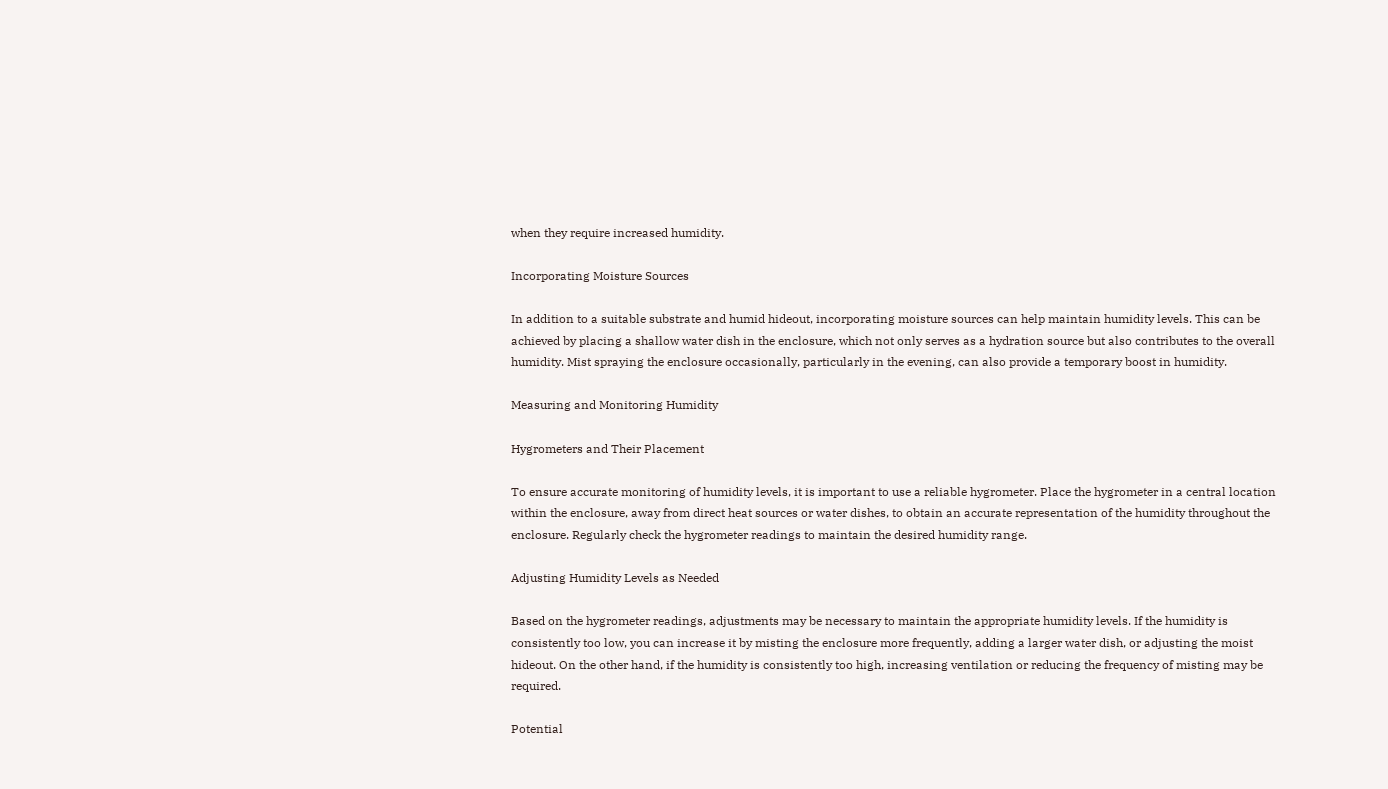when they require increased humidity.

Incorporating Moisture Sources

In addition to a suitable substrate and humid hideout, incorporating moisture sources can help maintain humidity levels. This can be achieved by placing a shallow water dish in the enclosure, which not only serves as a hydration source but also contributes to the overall humidity. Mist spraying the enclosure occasionally, particularly in the evening, can also provide a temporary boost in humidity.

Measuring and Monitoring Humidity

Hygrometers and Their Placement

To ensure accurate monitoring of humidity levels, it is important to use a reliable hygrometer. Place the hygrometer in a central location within the enclosure, away from direct heat sources or water dishes, to obtain an accurate representation of the humidity throughout the enclosure. Regularly check the hygrometer readings to maintain the desired humidity range.

Adjusting Humidity Levels as Needed

Based on the hygrometer readings, adjustments may be necessary to maintain the appropriate humidity levels. If the humidity is consistently too low, you can increase it by misting the enclosure more frequently, adding a larger water dish, or adjusting the moist hideout. On the other hand, if the humidity is consistently too high, increasing ventilation or reducing the frequency of misting may be required.

Potential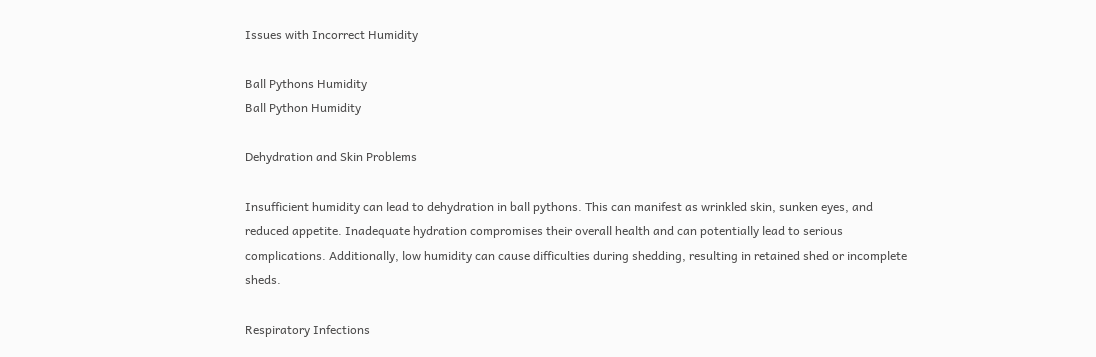Issues with Incorrect Humidity

Ball Pythons Humidity
Ball Python Humidity

Dehydration and Skin Problems

Insufficient humidity can lead to dehydration in ball pythons. This can manifest as wrinkled skin, sunken eyes, and reduced appetite. Inadequate hydration compromises their overall health and can potentially lead to serious complications. Additionally, low humidity can cause difficulties during shedding, resulting in retained shed or incomplete sheds.

Respiratory Infections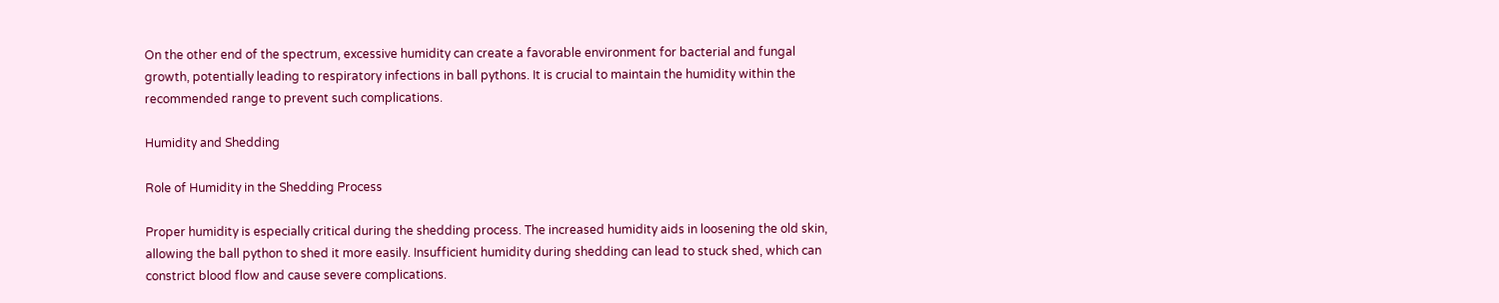On the other end of the spectrum, excessive humidity can create a favorable environment for bacterial and fungal growth, potentially leading to respiratory infections in ball pythons. It is crucial to maintain the humidity within the recommended range to prevent such complications.

Humidity and Shedding

Role of Humidity in the Shedding Process

Proper humidity is especially critical during the shedding process. The increased humidity aids in loosening the old skin, allowing the ball python to shed it more easily. Insufficient humidity during shedding can lead to stuck shed, which can constrict blood flow and cause severe complications.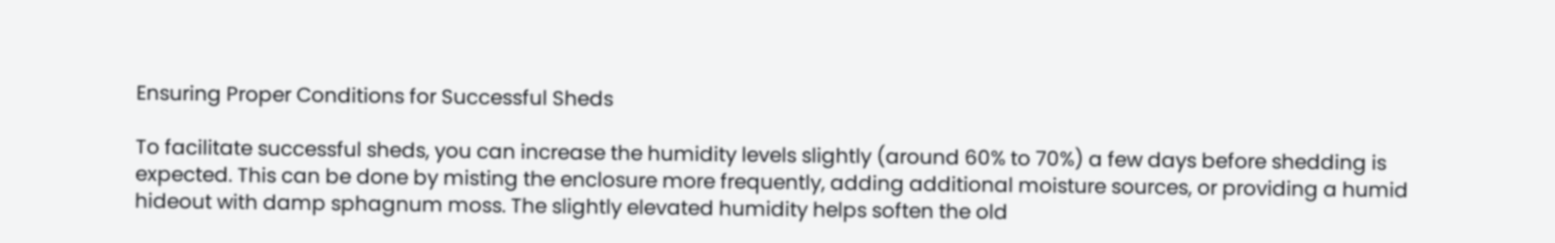Ensuring Proper Conditions for Successful Sheds

To facilitate successful sheds, you can increase the humidity levels slightly (around 60% to 70%) a few days before shedding is expected. This can be done by misting the enclosure more frequently, adding additional moisture sources, or providing a humid hideout with damp sphagnum moss. The slightly elevated humidity helps soften the old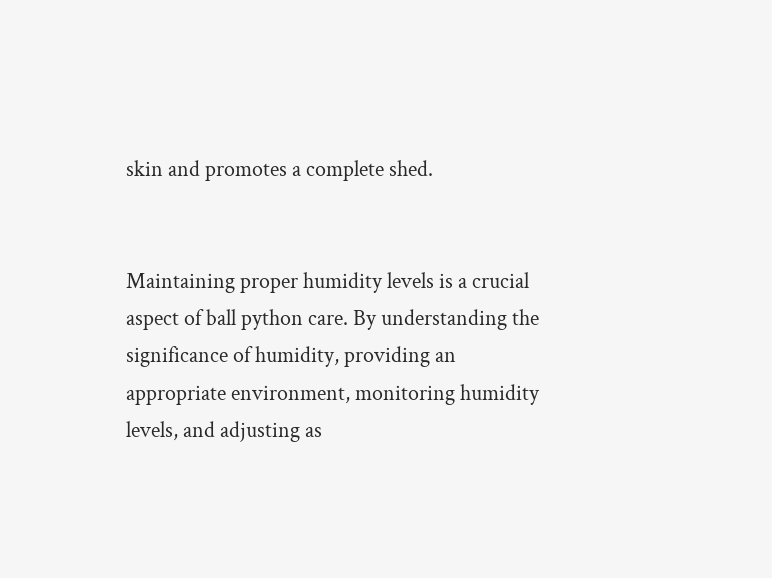skin and promotes a complete shed.


Maintaining proper humidity levels is a crucial aspect of ball python care. By understanding the significance of humidity, providing an appropriate environment, monitoring humidity levels, and adjusting as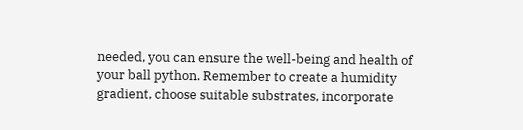needed, you can ensure the well-being and health of your ball python. Remember to create a humidity gradient, choose suitable substrates, incorporate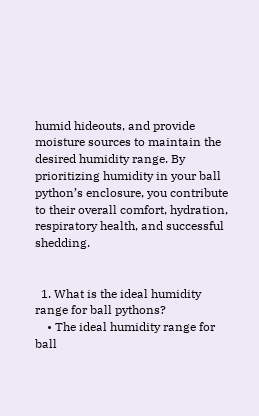humid hideouts, and provide moisture sources to maintain the desired humidity range. By prioritizing humidity in your ball python’s enclosure, you contribute to their overall comfort, hydration, respiratory health, and successful shedding.


  1. What is the ideal humidity range for ball pythons?
    • The ideal humidity range for ball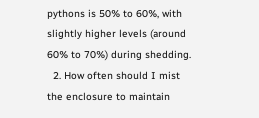pythons is 50% to 60%, with slightly higher levels (around 60% to 70%) during shedding.
  2. How often should I mist the enclosure to maintain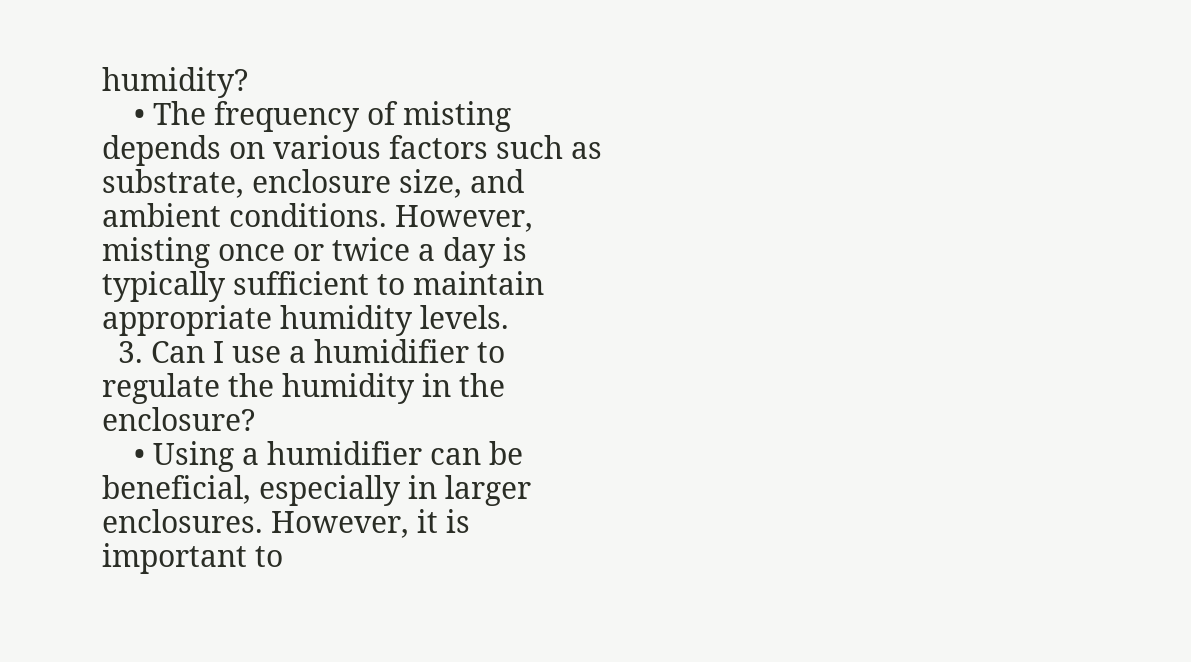humidity?
    • The frequency of misting depends on various factors such as substrate, enclosure size, and ambient conditions. However, misting once or twice a day is typically sufficient to maintain appropriate humidity levels.
  3. Can I use a humidifier to regulate the humidity in the enclosure?
    • Using a humidifier can be beneficial, especially in larger enclosures. However, it is important to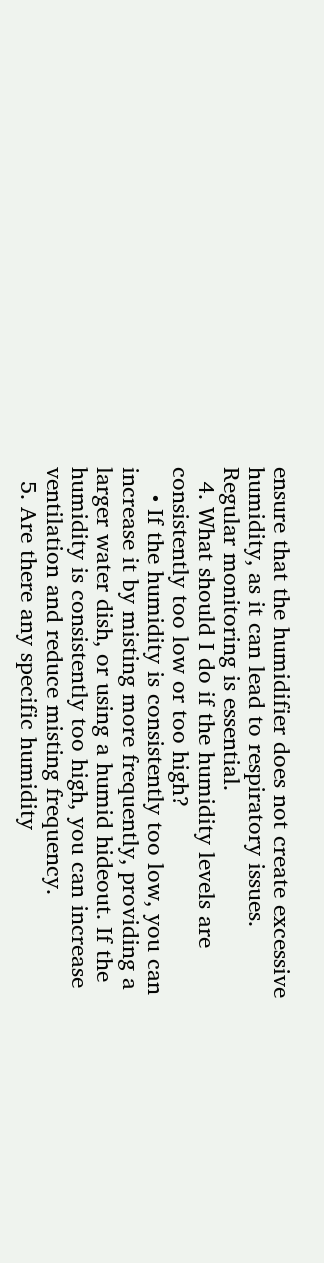ensure that the humidifier does not create excessive humidity, as it can lead to respiratory issues. Regular monitoring is essential.
  4. What should I do if the humidity levels are consistently too low or too high?
    • If the humidity is consistently too low, you can increase it by misting more frequently, providing a larger water dish, or using a humid hideout. If the humidity is consistently too high, you can increase ventilation and reduce misting frequency.
  5. Are there any specific humidity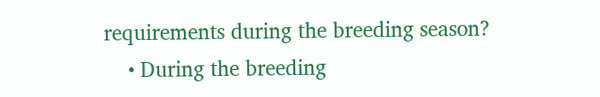requirements during the breeding season?
    • During the breeding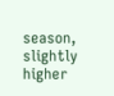season, slightly higher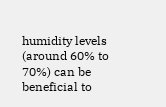humidity levels (around 60% to 70%) can be beneficial to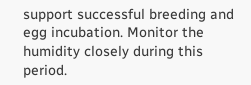support successful breeding and egg incubation. Monitor the humidity closely during this period.